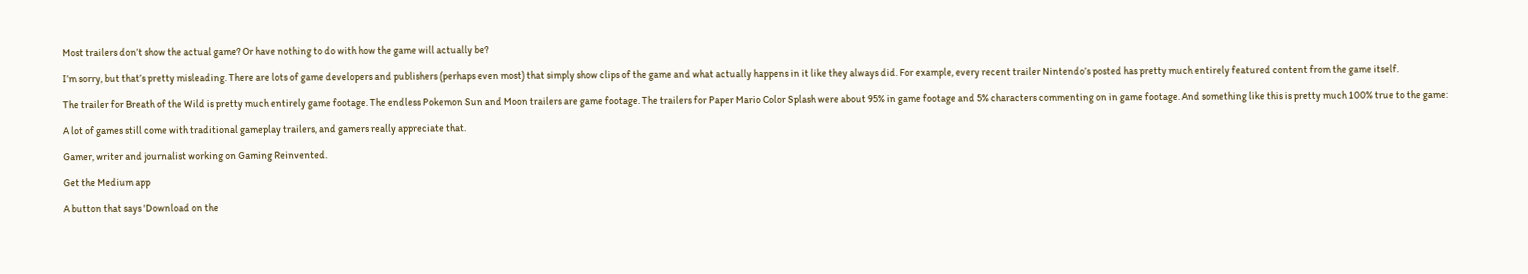Most trailers don’t show the actual game? Or have nothing to do with how the game will actually be?

I’m sorry, but that’s pretty misleading. There are lots of game developers and publishers (perhaps even most) that simply show clips of the game and what actually happens in it like they always did. For example, every recent trailer Nintendo’s posted has pretty much entirely featured content from the game itself.

The trailer for Breath of the Wild is pretty much entirely game footage. The endless Pokemon Sun and Moon trailers are game footage. The trailers for Paper Mario Color Splash were about 95% in game footage and 5% characters commenting on in game footage. And something like this is pretty much 100% true to the game:

A lot of games still come with traditional gameplay trailers, and gamers really appreciate that.

Gamer, writer and journalist working on Gaming Reinvented.

Get the Medium app

A button that says 'Download on the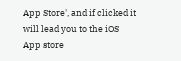App Store', and if clicked it will lead you to the iOS App store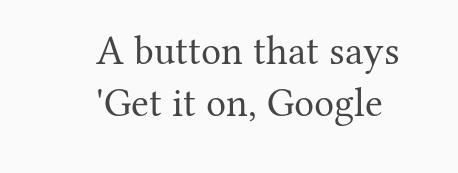A button that says 'Get it on, Google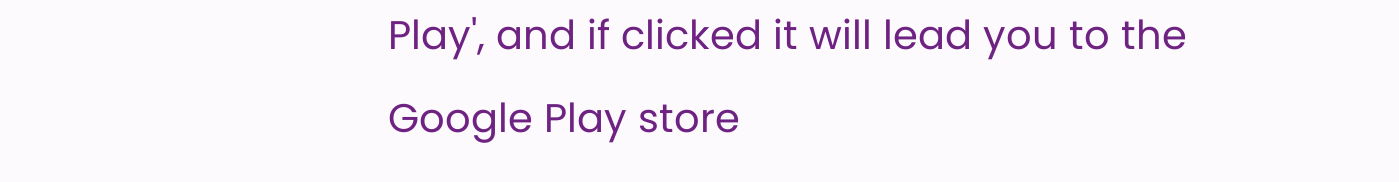Play', and if clicked it will lead you to the Google Play store